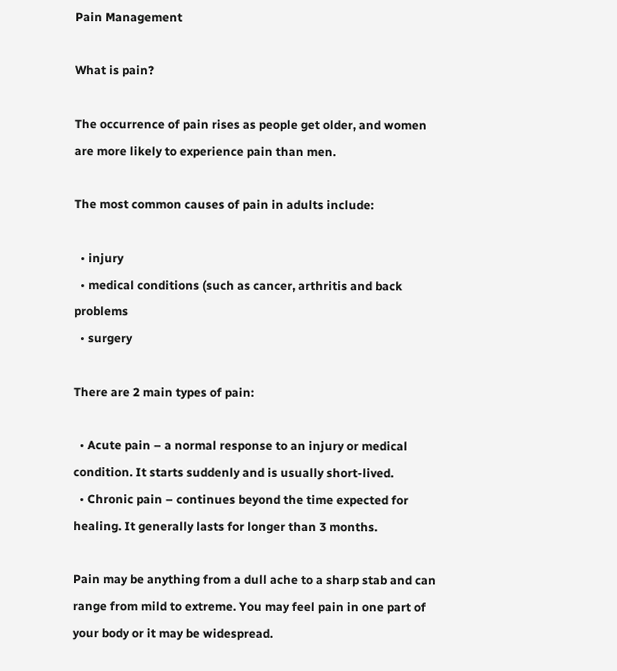Pain Management

What is pain?

The occurrence of pain rises as people get older, and women are more likely to experience pain than men.

The most common causes of pain in adults include:

  • injury
  • medical conditions (such as cancer, arthritis and back problems
  • surgery

There are 2 main types of pain:

  • Acute pain – a normal response to an injury or medical condition. It starts suddenly and is usually short-lived.
  • Chronic pain – continues beyond the time expected for healing. It generally lasts for longer than 3 months.

Pain may be anything from a dull ache to a sharp stab and can range from mild to extreme. You may feel pain in one part of your body or it may be widespread.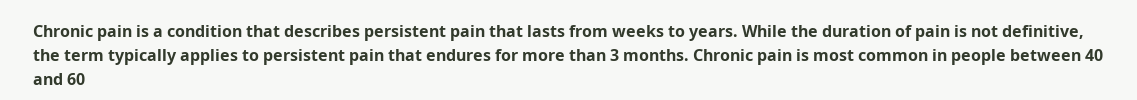Chronic pain is a condition that describes persistent pain that lasts from weeks to years. While the duration of pain is not definitive, the term typically applies to persistent pain that endures for more than 3 months. Chronic pain is most common in people between 40 and 60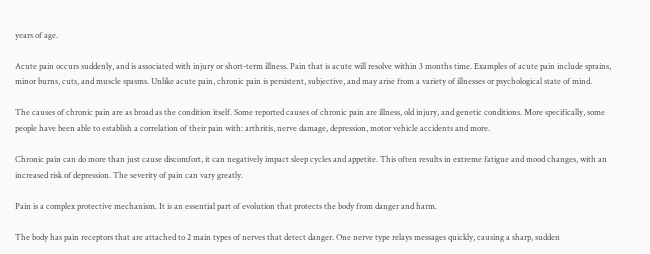years of age.

Acute pain occurs suddenly, and is associated with injury or short-term illness. Pain that is acute will resolve within 3 months time. Examples of acute pain include sprains, minor burns, cuts, and muscle spasms. Unlike acute pain, chronic pain is persistent, subjective, and may arise from a variety of illnesses or psychological state of mind.

The causes of chronic pain are as broad as the condition itself. Some reported causes of chronic pain are illness, old injury, and genetic conditions. More specifically, some people have been able to establish a correlation of their pain with: arthritis, nerve damage, depression, motor vehicle accidents and more.

Chronic pain can do more than just cause discomfort, it can negatively impact sleep cycles and appetite. This often results in extreme fatigue and mood changes, with an increased risk of depression. The severity of pain can vary greatly.

Pain is a complex protective mechanism. It is an essential part of evolution that protects the body from danger and harm.

The body has pain receptors that are attached to 2 main types of nerves that detect danger. One nerve type relays messages quickly, causing a sharp, sudden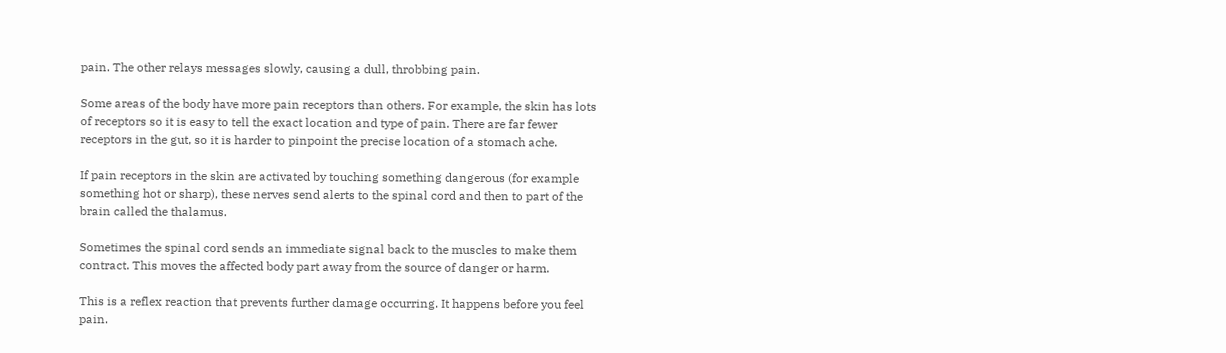pain. The other relays messages slowly, causing a dull, throbbing pain.

Some areas of the body have more pain receptors than others. For example, the skin has lots of receptors so it is easy to tell the exact location and type of pain. There are far fewer receptors in the gut, so it is harder to pinpoint the precise location of a stomach ache.

If pain receptors in the skin are activated by touching something dangerous (for example something hot or sharp), these nerves send alerts to the spinal cord and then to part of the brain called the thalamus.

Sometimes the spinal cord sends an immediate signal back to the muscles to make them contract. This moves the affected body part away from the source of danger or harm.

This is a reflex reaction that prevents further damage occurring. It happens before you feel pain.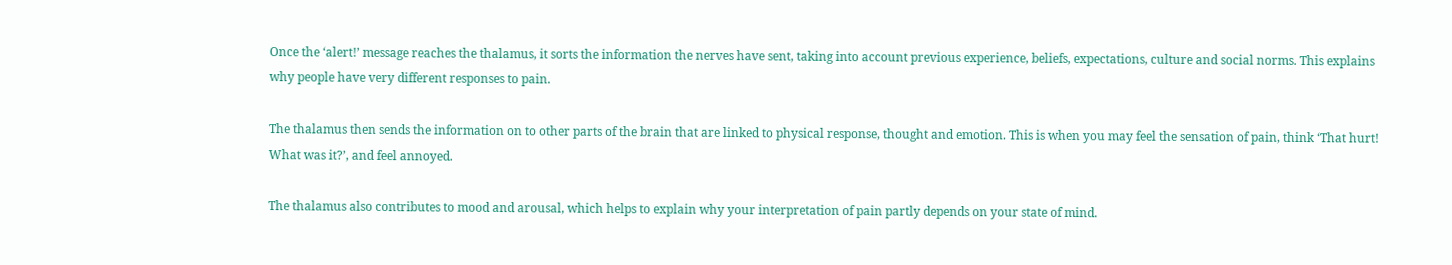Once the ‘alert!’ message reaches the thalamus, it sorts the information the nerves have sent, taking into account previous experience, beliefs, expectations, culture and social norms. This explains why people have very different responses to pain.

The thalamus then sends the information on to other parts of the brain that are linked to physical response, thought and emotion. This is when you may feel the sensation of pain, think ‘That hurt! What was it?’, and feel annoyed.

The thalamus also contributes to mood and arousal, which helps to explain why your interpretation of pain partly depends on your state of mind.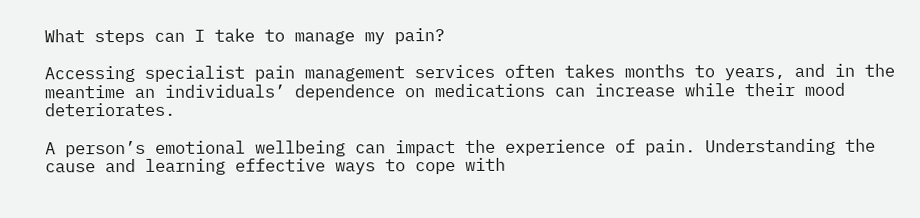What steps can I take to manage my pain?

Accessing specialist pain management services often takes months to years, and in the meantime an individuals’ dependence on medications can increase while their mood deteriorates.

A person’s emotional wellbeing can impact the experience of pain. Understanding the cause and learning effective ways to cope with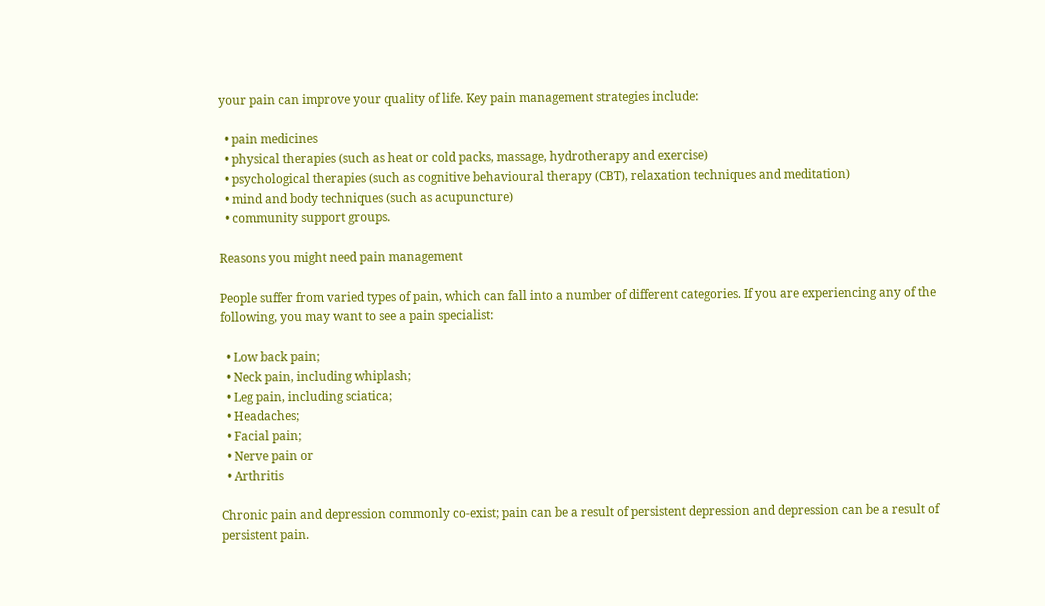your pain can improve your quality of life. Key pain management strategies include:

  • pain medicines
  • physical therapies (such as heat or cold packs, massage, hydrotherapy and exercise)
  • psychological therapies (such as cognitive behavioural therapy (CBT), relaxation techniques and meditation)
  • mind and body techniques (such as acupuncture)
  • community support groups.

Reasons you might need pain management

People suffer from varied types of pain, which can fall into a number of different categories. If you are experiencing any of the following, you may want to see a pain specialist:

  • Low back pain;
  • Neck pain, including whiplash;
  • Leg pain, including sciatica;
  • Headaches;
  • Facial pain;
  • Nerve pain or
  • Arthritis

Chronic pain and depression commonly co-exist; pain can be a result of persistent depression and depression can be a result of persistent pain.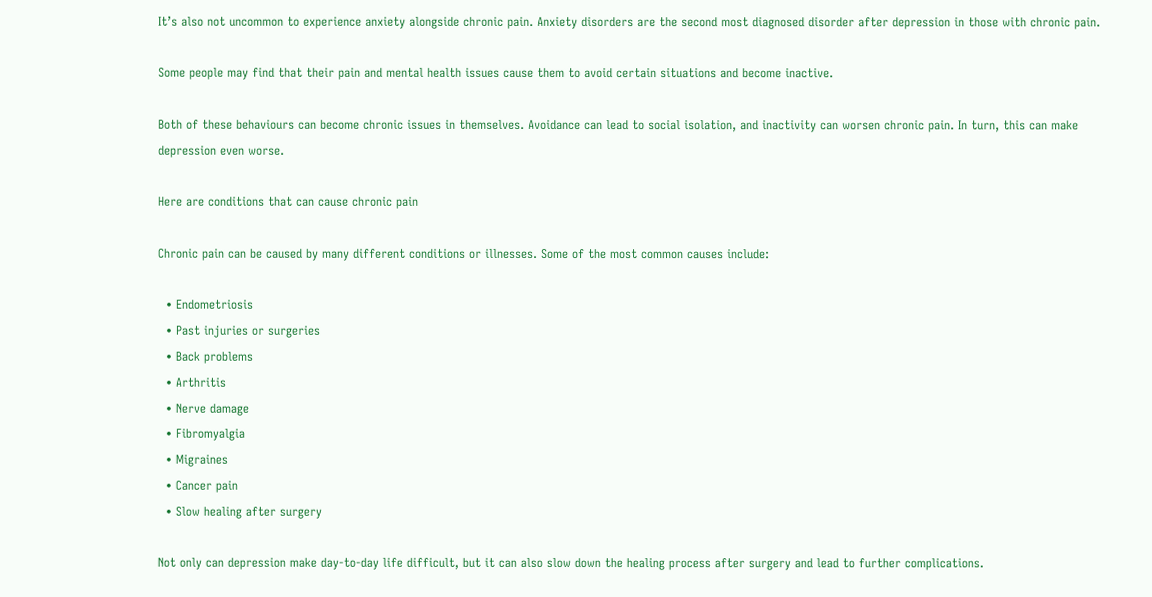It’s also not uncommon to experience anxiety alongside chronic pain. Anxiety disorders are the second most diagnosed disorder after depression in those with chronic pain.

Some people may find that their pain and mental health issues cause them to avoid certain situations and become inactive.

Both of these behaviours can become chronic issues in themselves. Avoidance can lead to social isolation, and inactivity can worsen chronic pain. In turn, this can make depression even worse.

Here are conditions that can cause chronic pain

Chronic pain can be caused by many different conditions or illnesses. Some of the most common causes include:

  • Endometriosis
  • Past injuries or surgeries
  • Back problems
  • Arthritis
  • Nerve damage
  • Fibromyalgia
  • Migraines
  • Cancer pain
  • Slow healing after surgery

Not only can depression make day-to-day life difficult, but it can also slow down the healing process after surgery and lead to further complications.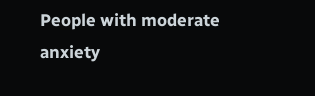People with moderate anxiety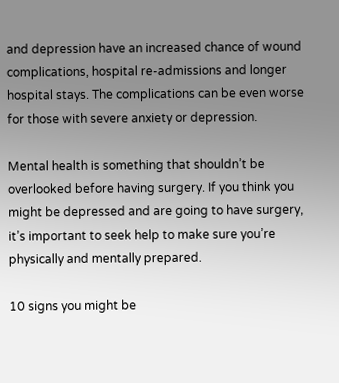and depression have an increased chance of wound complications, hospital re-admissions and longer hospital stays. The complications can be even worse for those with severe anxiety or depression.

Mental health is something that shouldn’t be overlooked before having surgery. If you think you might be depressed and are going to have surgery, it’s important to seek help to make sure you’re physically and mentally prepared.

10 signs you might be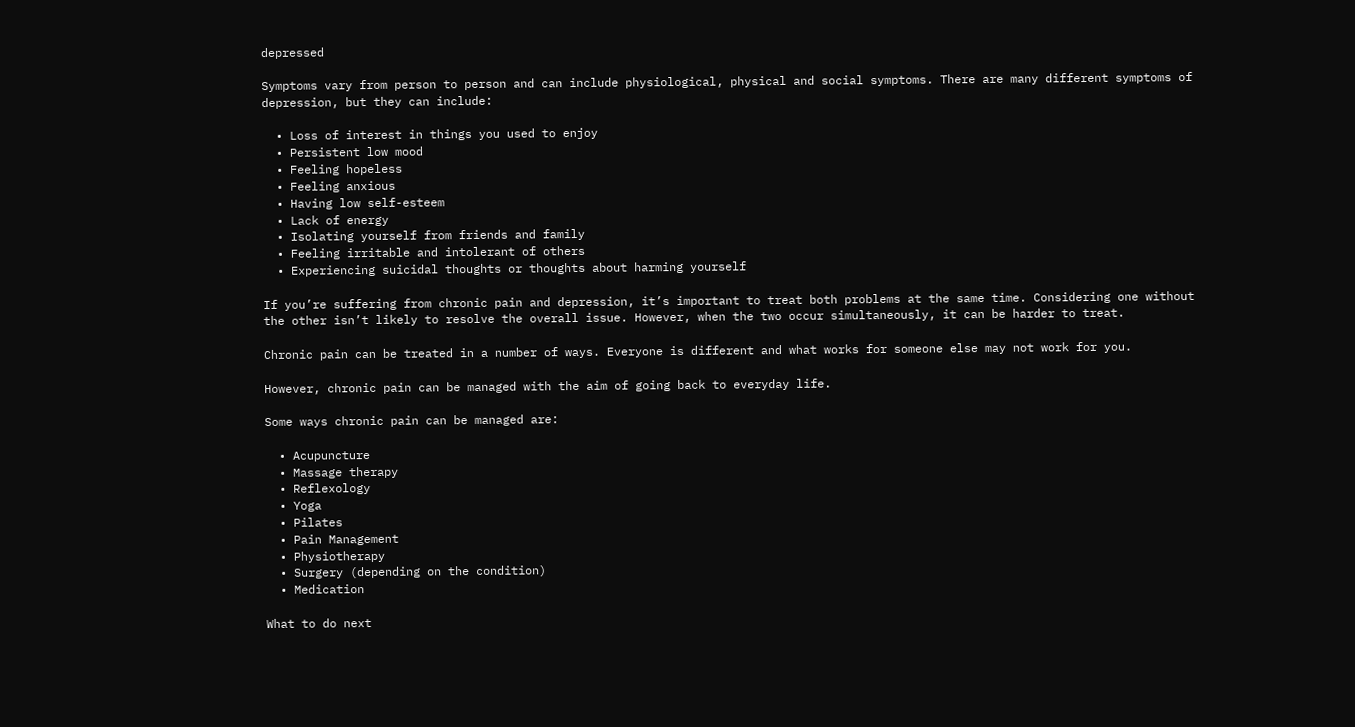depressed

Symptoms vary from person to person and can include physiological, physical and social symptoms. There are many different symptoms of depression, but they can include:

  • Loss of interest in things you used to enjoy
  • Persistent low mood
  • Feeling hopeless
  • Feeling anxious
  • Having low self-esteem
  • Lack of energy
  • Isolating yourself from friends and family
  • Feeling irritable and intolerant of others
  • Experiencing suicidal thoughts or thoughts about harming yourself

If you’re suffering from chronic pain and depression, it’s important to treat both problems at the same time. Considering one without the other isn’t likely to resolve the overall issue. However, when the two occur simultaneously, it can be harder to treat.

Chronic pain can be treated in a number of ways. Everyone is different and what works for someone else may not work for you.

However, chronic pain can be managed with the aim of going back to everyday life.

Some ways chronic pain can be managed are:

  • Acupuncture
  • Massage therapy
  • Reflexology
  • Yoga
  • Pilates
  • Pain Management
  • Physiotherapy
  • Surgery (depending on the condition)
  • Medication

What to do next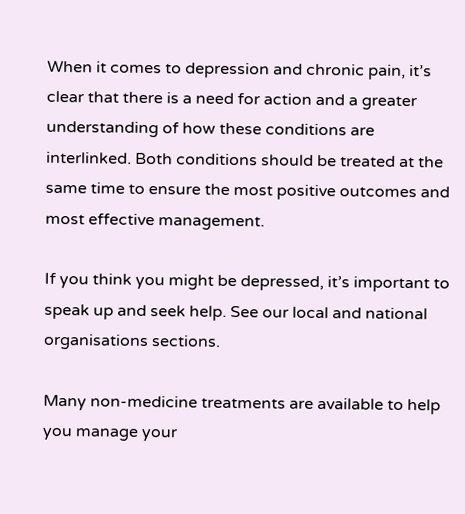When it comes to depression and chronic pain, it’s clear that there is a need for action and a greater understanding of how these conditions are interlinked. Both conditions should be treated at the same time to ensure the most positive outcomes and most effective management.

If you think you might be depressed, it’s important to speak up and seek help. See our local and national organisations sections.

Many non-medicine treatments are available to help you manage your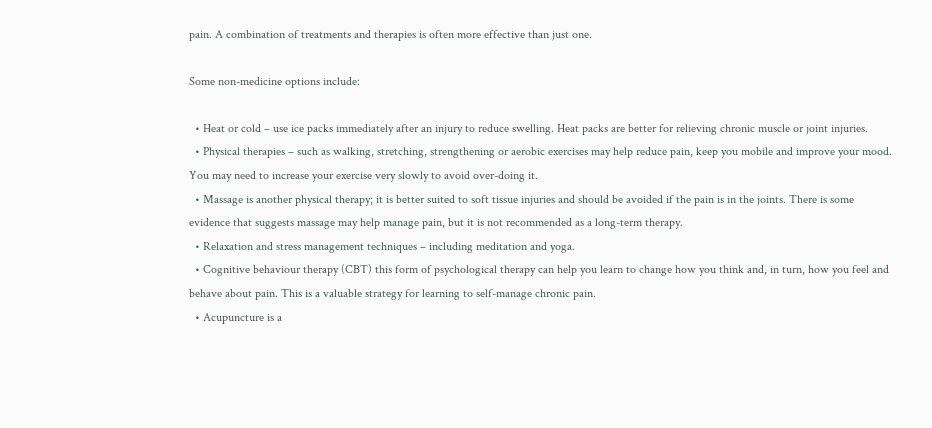pain. A combination of treatments and therapies is often more effective than just one.

Some non-medicine options include:

  • Heat or cold – use ice packs immediately after an injury to reduce swelling. Heat packs are better for relieving chronic muscle or joint injuries.
  • Physical therapies – such as walking, stretching, strengthening or aerobic exercises may help reduce pain, keep you mobile and improve your mood. You may need to increase your exercise very slowly to avoid over-doing it.
  • Massage is another physical therapy; it is better suited to soft tissue injuries and should be avoided if the pain is in the joints. There is some evidence that suggests massage may help manage pain, but it is not recommended as a long-term therapy.
  • Relaxation and stress management techniques – including meditation and yoga.
  • Cognitive behaviour therapy (CBT) this form of psychological therapy can help you learn to change how you think and, in turn, how you feel and behave about pain. This is a valuable strategy for learning to self-manage chronic pain.
  • Acupuncture is a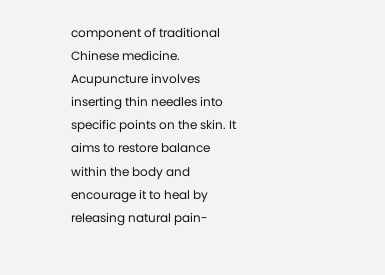component of traditional Chinese medicine. Acupuncture involves inserting thin needles into specific points on the skin. It aims to restore balance within the body and encourage it to heal by releasing natural pain-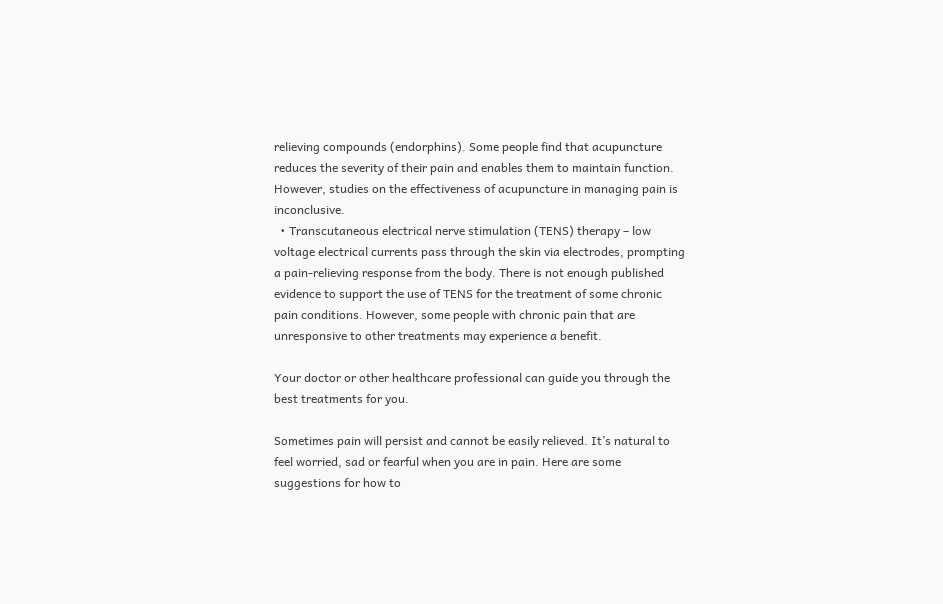relieving compounds (endorphins). Some people find that acupuncture reduces the severity of their pain and enables them to maintain function. However, studies on the effectiveness of acupuncture in managing pain is inconclusive.
  • Transcutaneous electrical nerve stimulation (TENS) therapy – low voltage electrical currents pass through the skin via electrodes, prompting a pain-relieving response from the body. There is not enough published evidence to support the use of TENS for the treatment of some chronic pain conditions. However, some people with chronic pain that are unresponsive to other treatments may experience a benefit.

Your doctor or other healthcare professional can guide you through the best treatments for you.

Sometimes pain will persist and cannot be easily relieved. It’s natural to feel worried, sad or fearful when you are in pain. Here are some suggestions for how to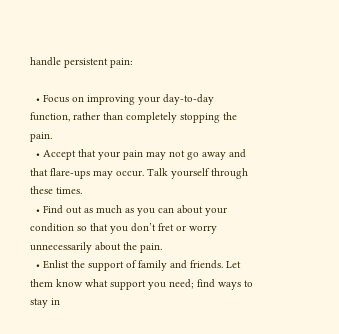handle persistent pain:

  • Focus on improving your day-to-day function, rather than completely stopping the pain.
  • Accept that your pain may not go away and that flare-ups may occur. Talk yourself through these times.
  • Find out as much as you can about your condition so that you don’t fret or worry unnecessarily about the pain.
  • Enlist the support of family and friends. Let them know what support you need; find ways to stay in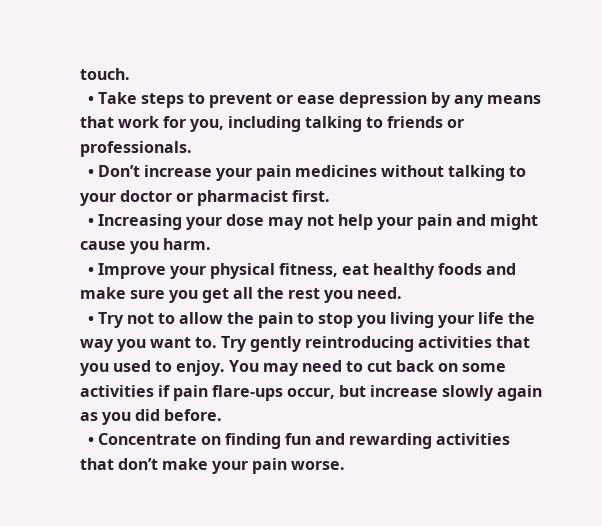touch.
  • Take steps to prevent or ease depression by any means that work for you, including talking to friends or professionals.
  • Don’t increase your pain medicines without talking to your doctor or pharmacist first.
  • Increasing your dose may not help your pain and might cause you harm.
  • Improve your physical fitness, eat healthy foods and make sure you get all the rest you need.
  • Try not to allow the pain to stop you living your life the way you want to. Try gently reintroducing activities that you used to enjoy. You may need to cut back on some activities if pain flare-ups occur, but increase slowly again as you did before.
  • Concentrate on finding fun and rewarding activities that don’t make your pain worse.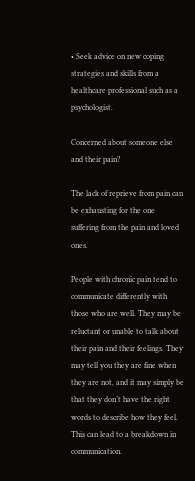• Seek advice on new coping strategies and skills from a healthcare professional such as a psychologist.

Concerned about someone else and their pain?

The lack of reprieve from pain can be exhausting for the one suffering from the pain and loved ones.

People with chronic pain tend to communicate differently with those who are well. They may be reluctant or unable to talk about their pain and their feelings. They may tell you they are fine when they are not, and it may simply be that they don’t have the right words to describe how they feel. This can lead to a breakdown in communication.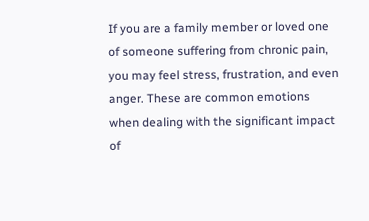If you are a family member or loved one of someone suffering from chronic pain, you may feel stress, frustration, and even anger. These are common emotions when dealing with the significant impact of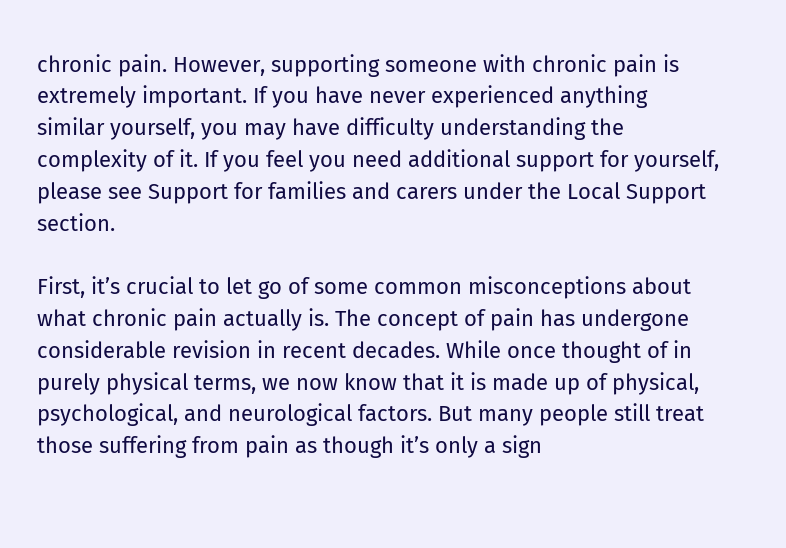chronic pain. However, supporting someone with chronic pain is extremely important. If you have never experienced anything similar yourself, you may have difficulty understanding the complexity of it. If you feel you need additional support for yourself, please see Support for families and carers under the Local Support section.

First, it’s crucial to let go of some common misconceptions about what chronic pain actually is. The concept of pain has undergone considerable revision in recent decades. While once thought of in purely physical terms, we now know that it is made up of physical, psychological, and neurological factors. But many people still treat those suffering from pain as though it’s only a sign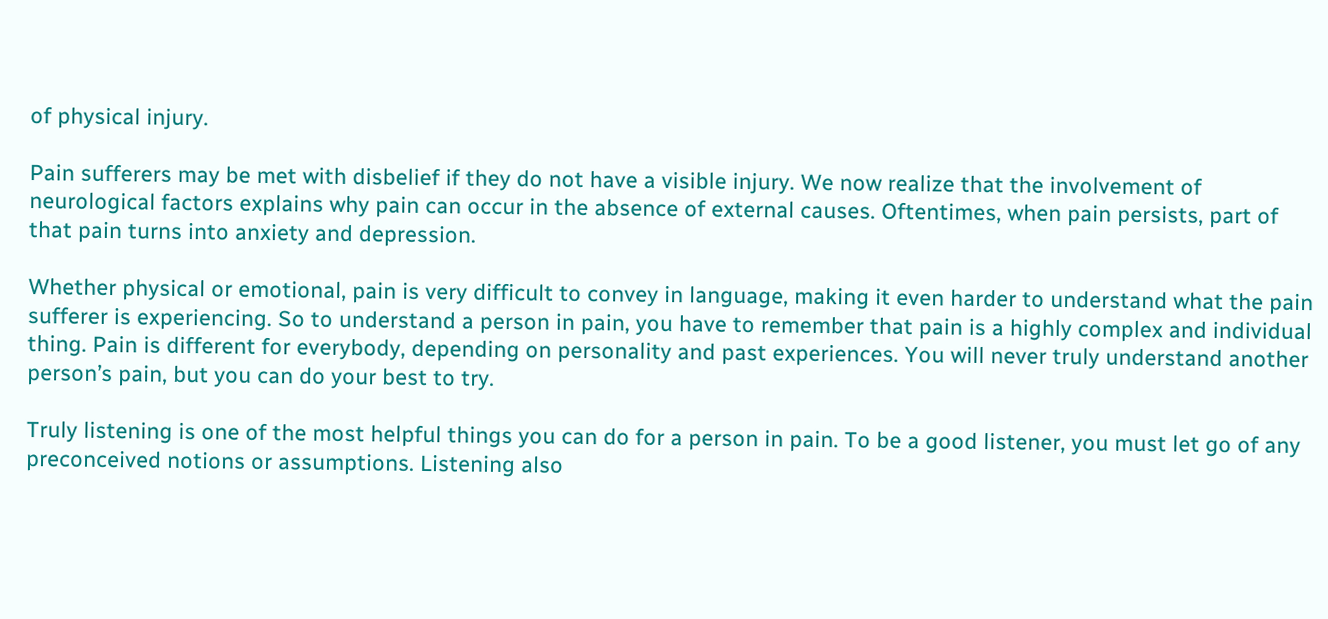of physical injury.

Pain sufferers may be met with disbelief if they do not have a visible injury. We now realize that the involvement of neurological factors explains why pain can occur in the absence of external causes. Oftentimes, when pain persists, part of that pain turns into anxiety and depression.

Whether physical or emotional, pain is very difficult to convey in language, making it even harder to understand what the pain sufferer is experiencing. So to understand a person in pain, you have to remember that pain is a highly complex and individual thing. Pain is different for everybody, depending on personality and past experiences. You will never truly understand another person’s pain, but you can do your best to try.

Truly listening is one of the most helpful things you can do for a person in pain. To be a good listener, you must let go of any preconceived notions or assumptions. Listening also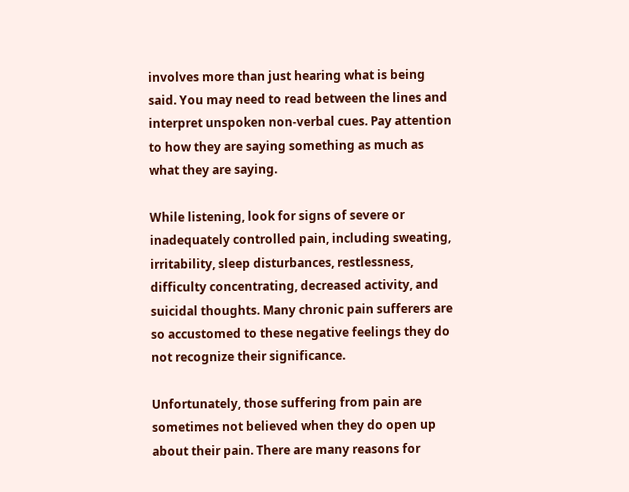involves more than just hearing what is being said. You may need to read between the lines and interpret unspoken non-verbal cues. Pay attention to how they are saying something as much as what they are saying.

While listening, look for signs of severe or inadequately controlled pain, including sweating, irritability, sleep disturbances, restlessness, difficulty concentrating, decreased activity, and suicidal thoughts. Many chronic pain sufferers are so accustomed to these negative feelings they do not recognize their significance.

Unfortunately, those suffering from pain are sometimes not believed when they do open up about their pain. There are many reasons for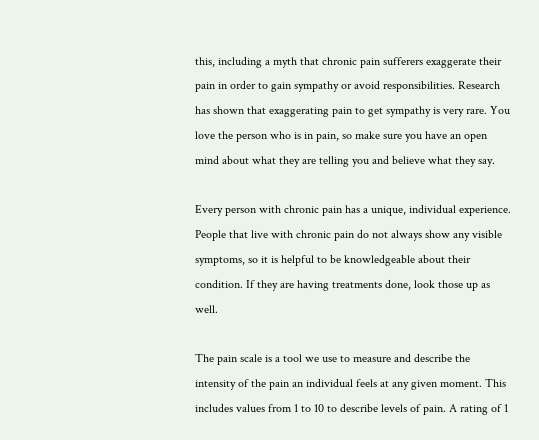this, including a myth that chronic pain sufferers exaggerate their pain in order to gain sympathy or avoid responsibilities. Research has shown that exaggerating pain to get sympathy is very rare. You love the person who is in pain, so make sure you have an open mind about what they are telling you and believe what they say.

Every person with chronic pain has a unique, individual experience. People that live with chronic pain do not always show any visible symptoms, so it is helpful to be knowledgeable about their condition. If they are having treatments done, look those up as well.

The pain scale is a tool we use to measure and describe the intensity of the pain an individual feels at any given moment. This includes values from 1 to 10 to describe levels of pain. A rating of 1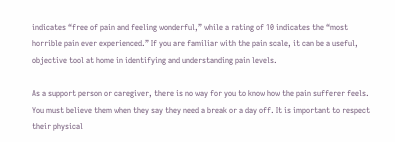indicates “free of pain and feeling wonderful,” while a rating of 10 indicates the “most horrible pain ever experienced.” If you are familiar with the pain scale, it can be a useful, objective tool at home in identifying and understanding pain levels.

As a support person or caregiver, there is no way for you to know how the pain sufferer feels. You must believe them when they say they need a break or a day off. It is important to respect their physical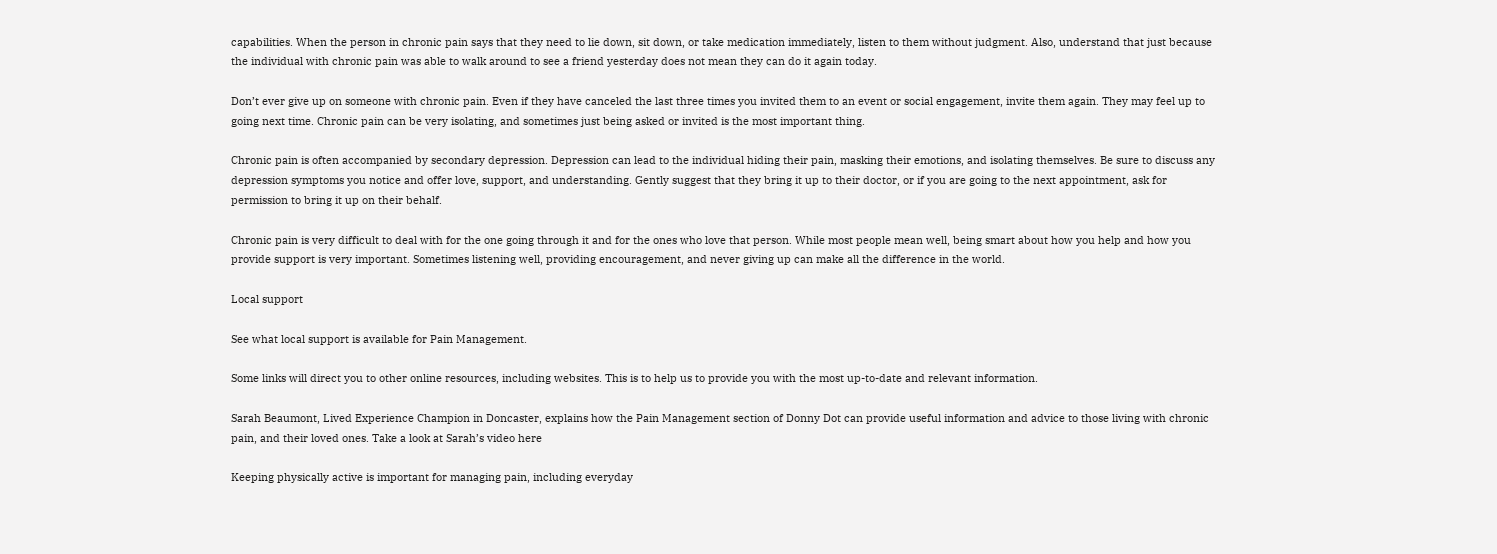capabilities. When the person in chronic pain says that they need to lie down, sit down, or take medication immediately, listen to them without judgment. Also, understand that just because the individual with chronic pain was able to walk around to see a friend yesterday does not mean they can do it again today.

Don’t ever give up on someone with chronic pain. Even if they have canceled the last three times you invited them to an event or social engagement, invite them again. They may feel up to going next time. Chronic pain can be very isolating, and sometimes just being asked or invited is the most important thing.

Chronic pain is often accompanied by secondary depression. Depression can lead to the individual hiding their pain, masking their emotions, and isolating themselves. Be sure to discuss any depression symptoms you notice and offer love, support, and understanding. Gently suggest that they bring it up to their doctor, or if you are going to the next appointment, ask for permission to bring it up on their behalf.

Chronic pain is very difficult to deal with for the one going through it and for the ones who love that person. While most people mean well, being smart about how you help and how you provide support is very important. Sometimes listening well, providing encouragement, and never giving up can make all the difference in the world.

Local support

See what local support is available for Pain Management.

Some links will direct you to other online resources, including websites. This is to help us to provide you with the most up-to-date and relevant information.

Sarah Beaumont, Lived Experience Champion in Doncaster, explains how the Pain Management section of Donny Dot can provide useful information and advice to those living with chronic pain, and their loved ones. Take a look at Sarah’s video here

Keeping physically active is important for managing pain, including everyday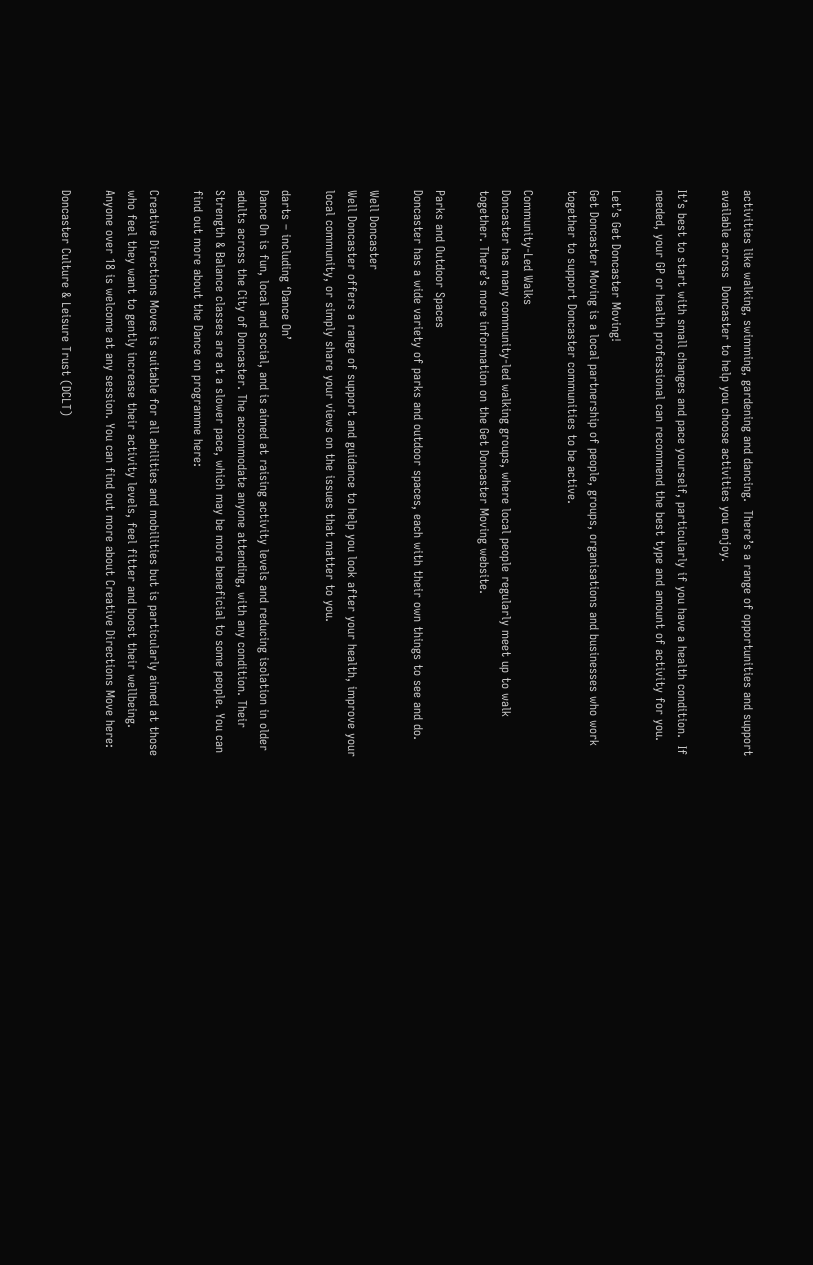activities like walking, swimming, gardening and dancing.  There’s a range of opportunities and support available across  Doncaster to help you choose activities you enjoy.

It’s best to start with small changes and pace yourself, particularly if you have a health condition.  If needed, your GP or health professional can recommend the best type and amount of activity for you.

Let’s Get Doncaster Moving!
Get Doncaster Moving is a local partnership of people, groups, organisations and businesses who work together to support Doncaster communities to be active.

Community-Led Walks
Doncaster has many community-led walking groups, where local people regularly meet up to walk together. There’s more information on the Get Doncaster Moving website.

Parks and Outdoor Spaces
Doncaster has a wide variety of parks and outdoor spaces, each with their own things to see and do.

Well Doncaster
Well Doncaster offers a range of support and guidance to help you look after your health, improve your local community, or simply share your views on the issues that matter to you.

darts – including ‘Dance On’
Dance On is fun, local and social, and is aimed at raising activity levels and reducing isolation in older adults across the City of Doncaster. The accommodate anyone attending, with any condition. Their Strength & Balance classes are at a slower pace, which may be more beneficial to some people. You can find out more about the Dance on programme here:

Creative Directions Moves is suitable for all abilities and mobilities but is particularly aimed at those who feel they want to gently increase their activity levels, feel fitter and boost their wellbeing. Anyone over 18 is welcome at any session. You can find out more about Creative Directions Move here:

Doncaster Culture & Leisure Trust (DCLT)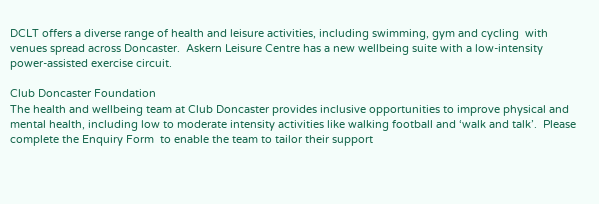DCLT offers a diverse range of health and leisure activities, including swimming, gym and cycling  with venues spread across Doncaster.  Askern Leisure Centre has a new wellbeing suite with a low-intensity power-assisted exercise circuit.

Club Doncaster Foundation
The health and wellbeing team at Club Doncaster provides inclusive opportunities to improve physical and mental health, including low to moderate intensity activities like walking football and ‘walk and talk’.  Please complete the Enquiry Form  to enable the team to tailor their support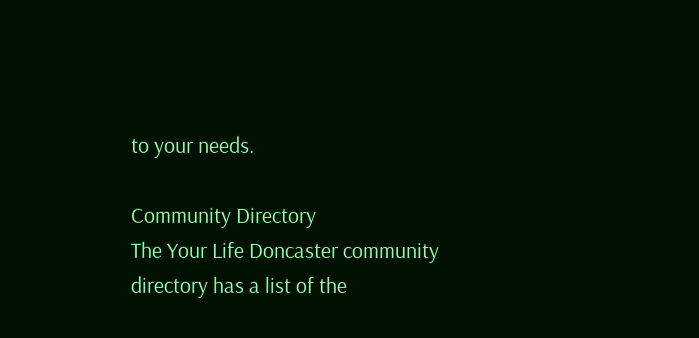to your needs.

Community Directory
The Your Life Doncaster community directory has a list of the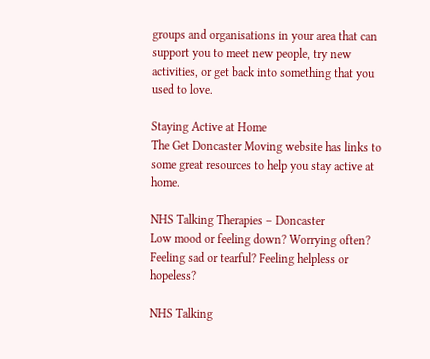groups and organisations in your area that can support you to meet new people, try new activities, or get back into something that you used to love.

Staying Active at Home
The Get Doncaster Moving website has links to some great resources to help you stay active at home.

NHS Talking Therapies – Doncaster
Low mood or feeling down? Worrying often? Feeling sad or tearful? Feeling helpless or hopeless?

NHS Talking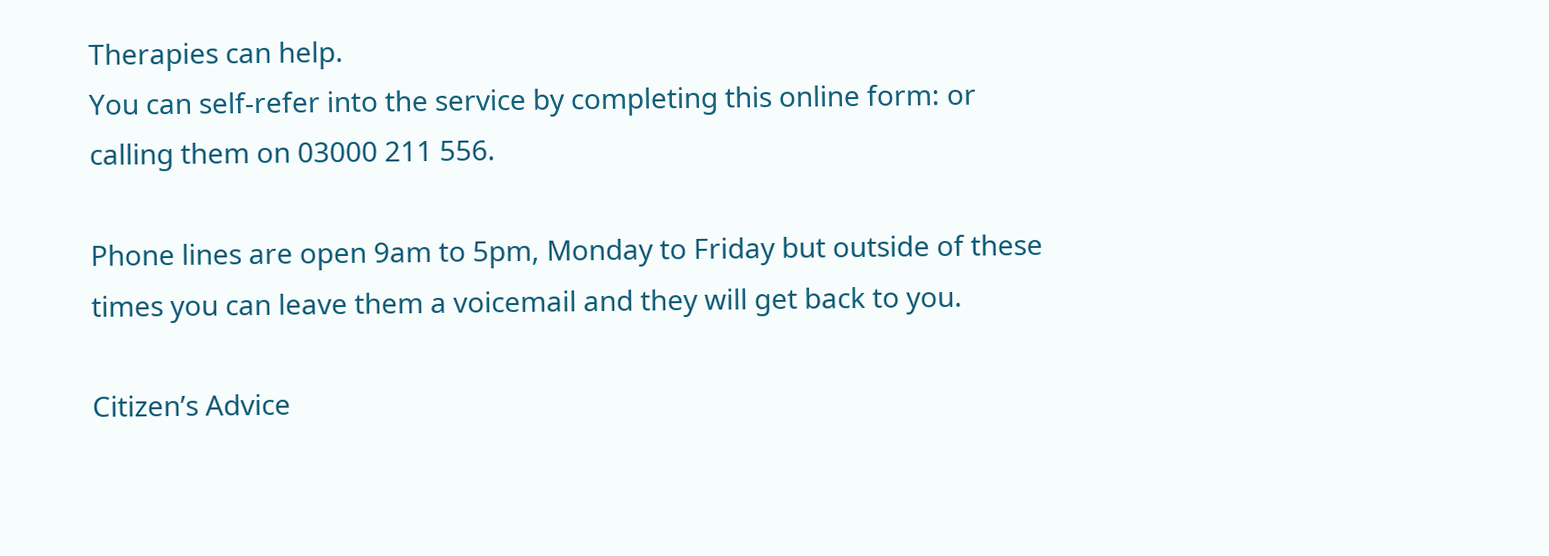Therapies can help.
You can self-refer into the service by completing this online form: or calling them on 03000 211 556.

Phone lines are open 9am to 5pm, Monday to Friday but outside of these times you can leave them a voicemail and they will get back to you.

Citizen’s Advice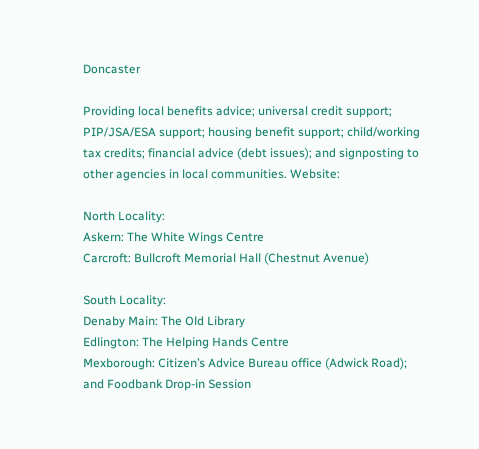Doncaster

Providing local benefits advice; universal credit support; PIP/JSA/ESA support; housing benefit support; child/working tax credits; financial advice (debt issues); and signposting to other agencies in local communities. Website:

North Locality:
Askern: The White Wings Centre
Carcroft: Bullcroft Memorial Hall (Chestnut Avenue)

South Locality:
Denaby Main: The Old Library
Edlington: The Helping Hands Centre
Mexborough: Citizen’s Advice Bureau office (Adwick Road); and Foodbank Drop-in Session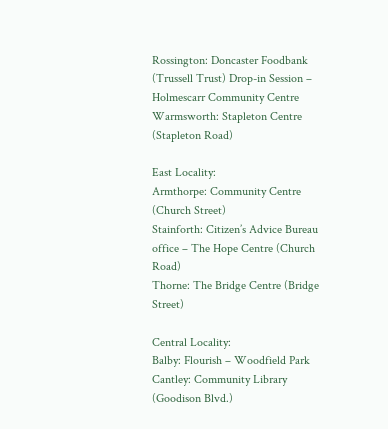Rossington: Doncaster Foodbank (Trussell Trust) Drop-in Session – Holmescarr Community Centre
Warmsworth: Stapleton Centre (Stapleton Road)

East Locality:
Armthorpe: Community Centre (Church Street)
Stainforth: Citizen’s Advice Bureau office – The Hope Centre (Church Road)
Thorne: The Bridge Centre (Bridge Street)

Central Locality:
Balby: Flourish – Woodfield Park
Cantley: Community Library (Goodison Blvd.)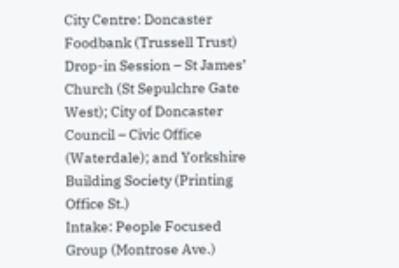City Centre: Doncaster Foodbank (Trussell Trust) Drop-in Session – St James’ Church (St Sepulchre Gate West); City of Doncaster Council – Civic Office (Waterdale); and Yorkshire Building Society (Printing Office St.)
Intake: People Focused Group (Montrose Ave.)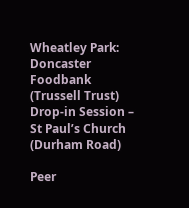Wheatley Park: Doncaster Foodbank (Trussell Trust) Drop-in Session – St Paul’s Church (Durham Road)

Peer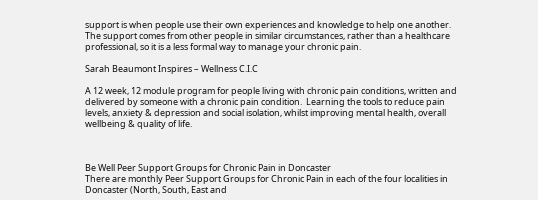support is when people use their own experiences and knowledge to help one another. The support comes from other people in similar circumstances, rather than a healthcare professional, so it is a less formal way to manage your chronic pain.

Sarah Beaumont Inspires – Wellness C.I.C

A 12 week, 12 module program for people living with chronic pain conditions, written and delivered by someone with a chronic pain condition.  Learning the tools to reduce pain levels, anxiety & depression and social isolation, whilst improving mental health, overall wellbeing & quality of life.



Be Well Peer Support Groups for Chronic Pain in Doncaster
There are monthly Peer Support Groups for Chronic Pain in each of the four localities in Doncaster (North, South, East and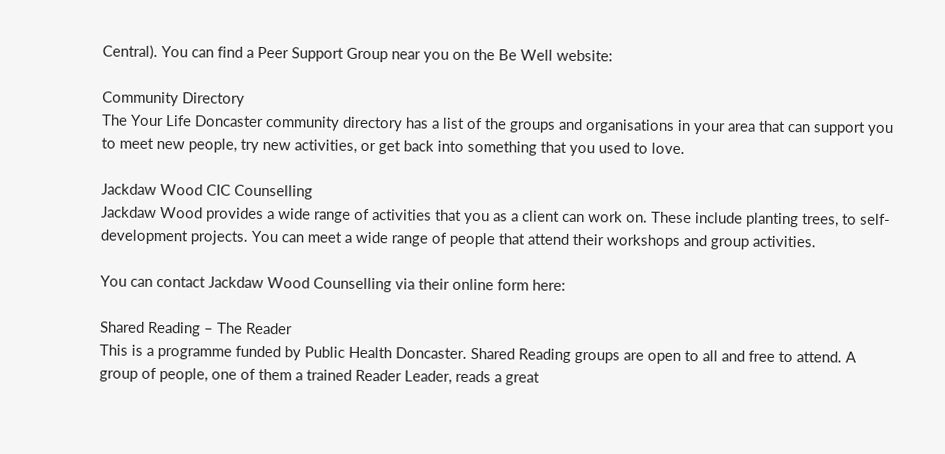Central). You can find a Peer Support Group near you on the Be Well website:

Community Directory
The Your Life Doncaster community directory has a list of the groups and organisations in your area that can support you to meet new people, try new activities, or get back into something that you used to love.

Jackdaw Wood CIC Counselling
Jackdaw Wood provides a wide range of activities that you as a client can work on. These include planting trees, to self-development projects. You can meet a wide range of people that attend their workshops and group activities.

You can contact Jackdaw Wood Counselling via their online form here:

Shared Reading – The Reader
This is a programme funded by Public Health Doncaster. Shared Reading groups are open to all and free to attend. A group of people, one of them a trained Reader Leader, reads a great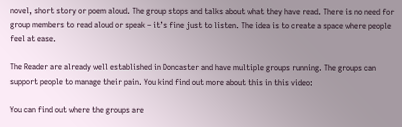novel, short story or poem aloud. The group stops and talks about what they have read. There is no need for group members to read aloud or speak – it’s fine just to listen. The idea is to create a space where people feel at ease.

The Reader are already well established in Doncaster and have multiple groups running. The groups can support people to manage their pain. You kind find out more about this in this video:

You can find out where the groups are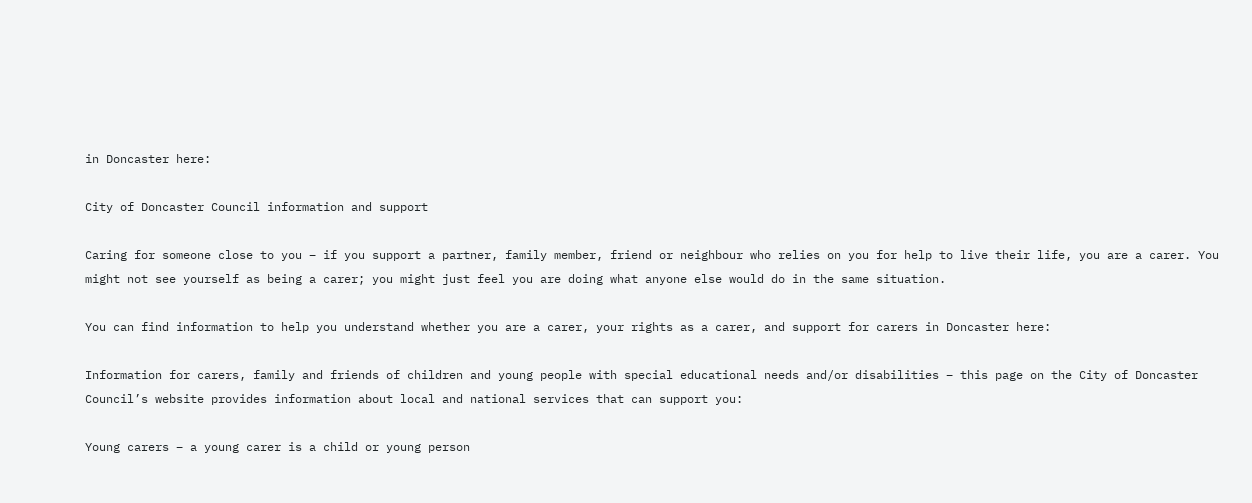in Doncaster here:

City of Doncaster Council information and support

Caring for someone close to you – if you support a partner, family member, friend or neighbour who relies on you for help to live their life, you are a carer. You might not see yourself as being a carer; you might just feel you are doing what anyone else would do in the same situation.

You can find information to help you understand whether you are a carer, your rights as a carer, and support for carers in Doncaster here:

Information for carers, family and friends of children and young people with special educational needs and/or disabilities – this page on the City of Doncaster Council’s website provides information about local and national services that can support you:

Young carers – a young carer is a child or young person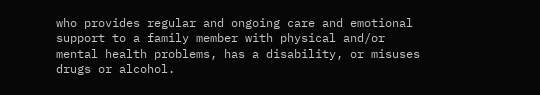who provides regular and ongoing care and emotional support to a family member with physical and/or mental health problems, has a disability, or misuses drugs or alcohol.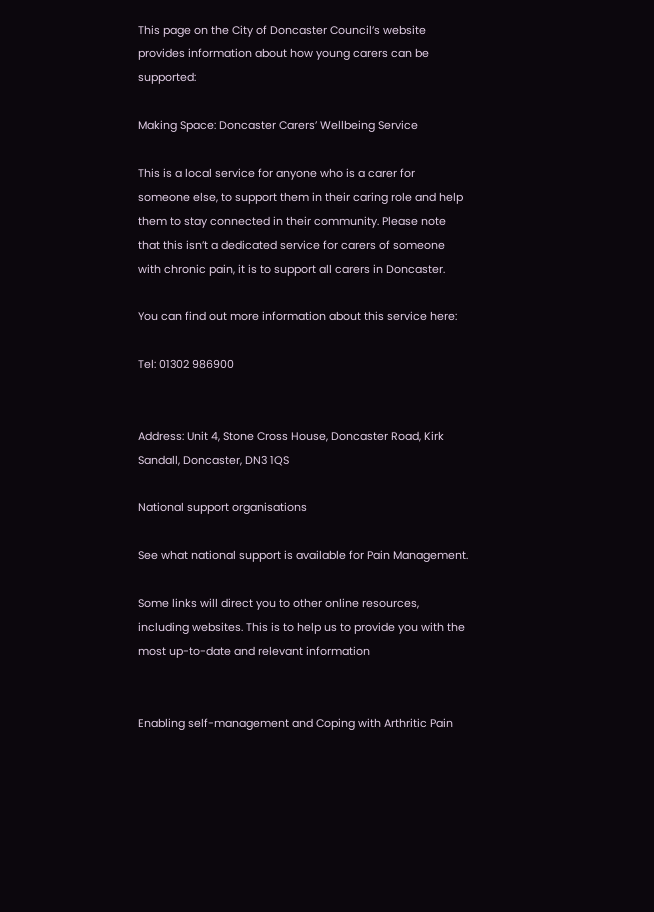This page on the City of Doncaster Council’s website provides information about how young carers can be supported:

Making Space: Doncaster Carers’ Wellbeing Service

This is a local service for anyone who is a carer for someone else, to support them in their caring role and help them to stay connected in their community. Please note that this isn’t a dedicated service for carers of someone with chronic pain, it is to support all carers in Doncaster.

You can find out more information about this service here:

Tel: 01302 986900


Address: Unit 4, Stone Cross House, Doncaster Road, Kirk Sandall, Doncaster, DN3 1QS

National support organisations

See what national support is available for Pain Management.

Some links will direct you to other online resources, including websites. This is to help us to provide you with the most up-to-date and relevant information


Enabling self-management and Coping with Arthritic Pain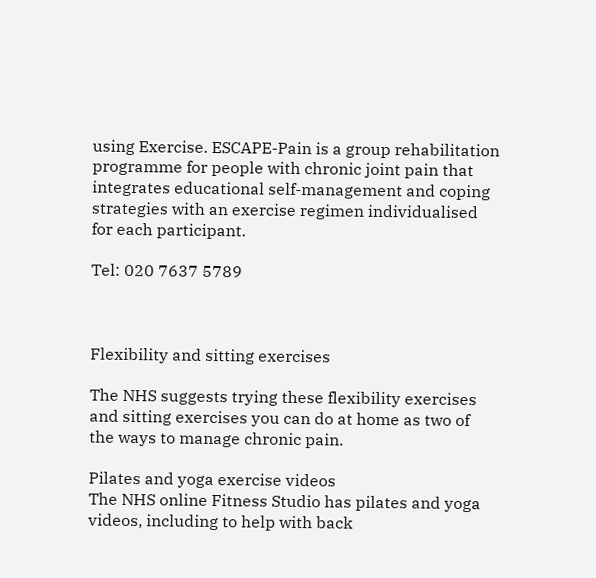using Exercise. ESCAPE-Pain is a group rehabilitation programme for people with chronic joint pain that integrates educational self-management and coping strategies with an exercise regimen individualised for each participant.

Tel: 020 7637 5789



Flexibility and sitting exercises

The NHS suggests trying these flexibility exercises and sitting exercises you can do at home as two of the ways to manage chronic pain.

Pilates and yoga exercise videos
The NHS online Fitness Studio has pilates and yoga videos, including to help with back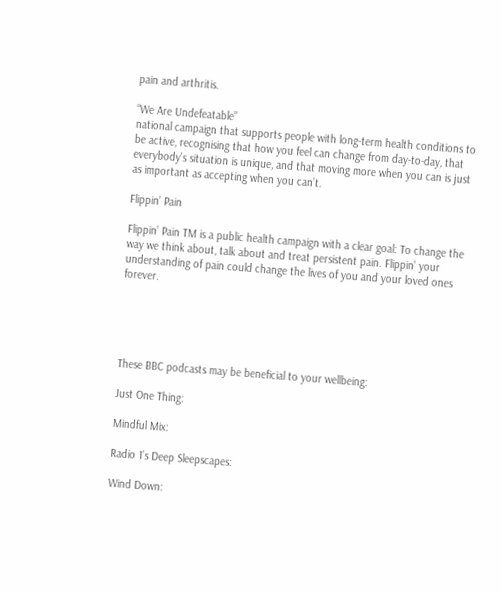pain and arthritis.

“We Are Undefeatable”
national campaign that supports people with long-term health conditions to be active, recognising that how you feel can change from day-to-day, that everybody’s situation is unique, and that moving more when you can is just as important as accepting when you can’t.

Flippin’ Pain

Flippin’ Pain TM is a public health campaign with a clear goal: To change the way we think about, talk about and treat persistent pain. Flippin’ your understanding of pain could change the lives of you and your loved ones forever.





These BBC podcasts may be beneficial to your wellbeing:

Just One Thing:

Mindful Mix:

Radio 1’s Deep Sleepscapes:

Wind Down: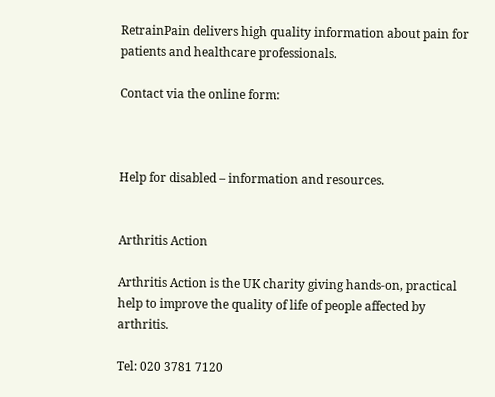RetrainPain delivers high quality information about pain for patients and healthcare professionals.

Contact via the online form:



Help for disabled – information and resources.


Arthritis Action

Arthritis Action is the UK charity giving hands-on, practical help to improve the quality of life of people affected by arthritis.

Tel: 020 3781 7120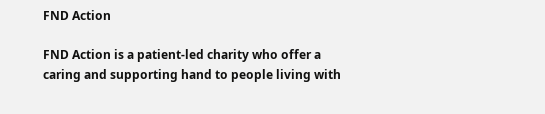FND Action

FND Action is a patient-led charity who offer a caring and supporting hand to people living with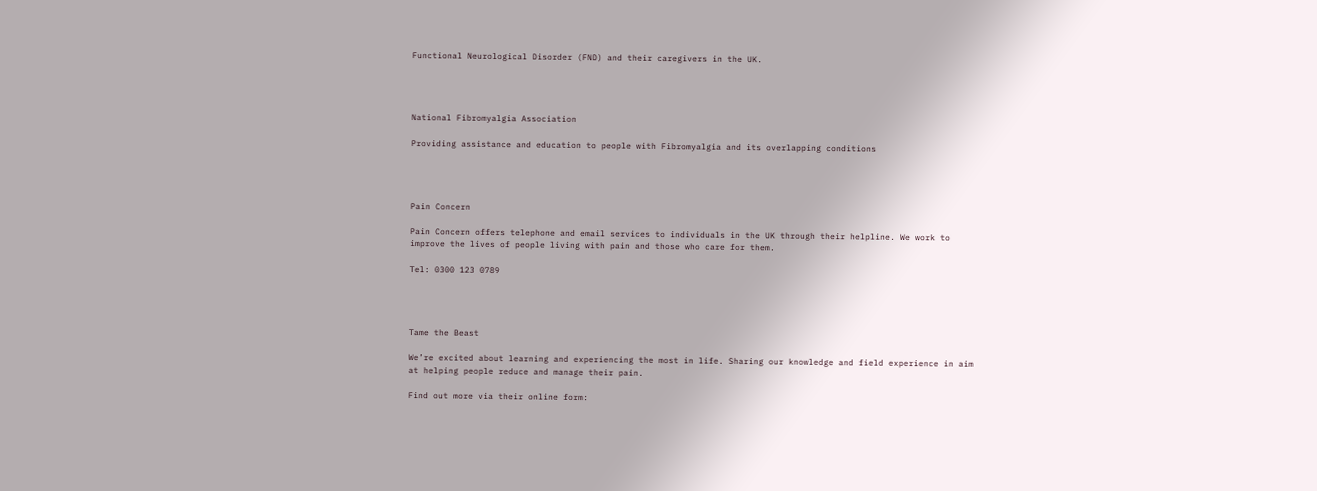Functional Neurological Disorder (FND) and their caregivers in the UK.




National Fibromyalgia Association

Providing assistance and education to people with Fibromyalgia and its overlapping conditions




Pain Concern

Pain Concern offers telephone and email services to individuals in the UK through their helpline. We work to improve the lives of people living with pain and those who care for them.

Tel: 0300 123 0789




Tame the Beast

We’re excited about learning and experiencing the most in life. Sharing our knowledge and field experience in aim at helping people reduce and manage their pain.

Find out more via their online form: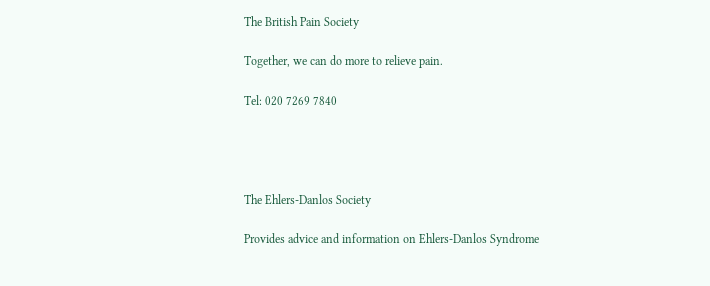The British Pain Society

Together, we can do more to relieve pain.

Tel: 020 7269 7840




The Ehlers-Danlos Society

Provides advice and information on Ehlers-Danlos Syndrome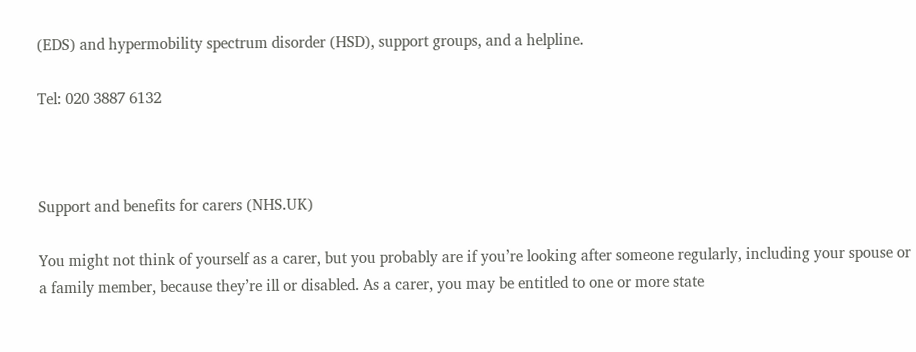(EDS) and hypermobility spectrum disorder (HSD), support groups, and a helpline.

Tel: 020 3887 6132



Support and benefits for carers (NHS.UK)

You might not think of yourself as a carer, but you probably are if you’re looking after someone regularly, including your spouse or a family member, because they’re ill or disabled. As a carer, you may be entitled to one or more state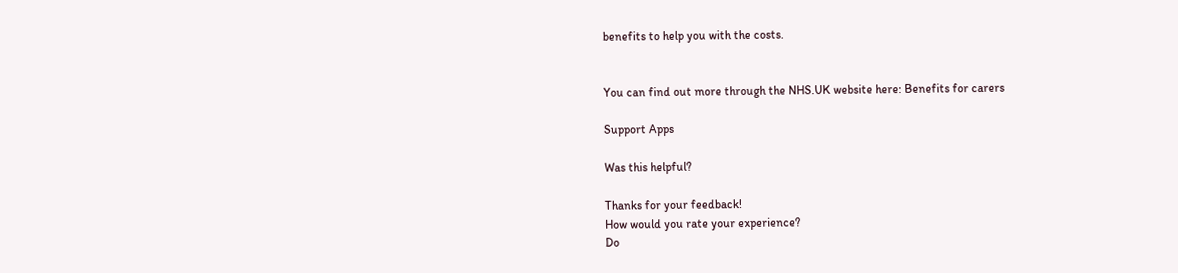benefits to help you with the costs.


You can find out more through the NHS.UK website here: Benefits for carers

Support Apps

Was this helpful?

Thanks for your feedback!
How would you rate your experience?
Do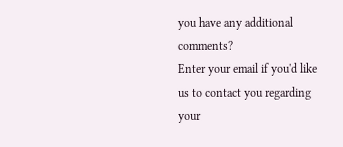you have any additional comments?
Enter your email if you'd like us to contact you regarding your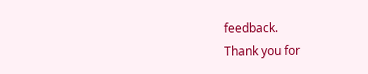feedback.
Thank you for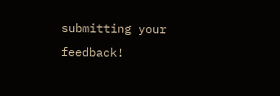submitting your feedback!